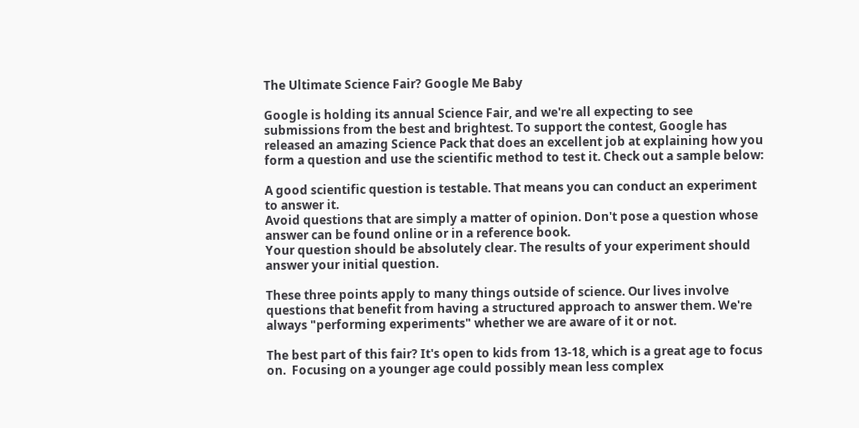The Ultimate Science Fair? Google Me Baby

Google is holding its annual Science Fair, and we're all expecting to see submissions from the best and brightest. To support the contest, Google has released an amazing Science Pack that does an excellent job at explaining how you form a question and use the scientific method to test it. Check out a sample below:

A good scientific question is testable. That means you can conduct an experiment to answer it.
Avoid questions that are simply a matter of opinion. Don't pose a question whose answer can be found online or in a reference book.
Your question should be absolutely clear. The results of your experiment should answer your initial question.

These three points apply to many things outside of science. Our lives involve questions that benefit from having a structured approach to answer them. We're always "performing experiments" whether we are aware of it or not.

The best part of this fair? It's open to kids from 13-18, which is a great age to focus on.  Focusing on a younger age could possibly mean less complex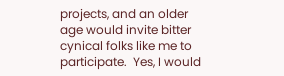projects, and an older age would invite bitter cynical folks like me to participate.  Yes, I would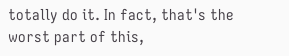totally do it. In fact, that's the worst part of this,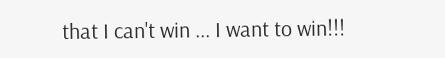that I can't win ... I want to win!!!